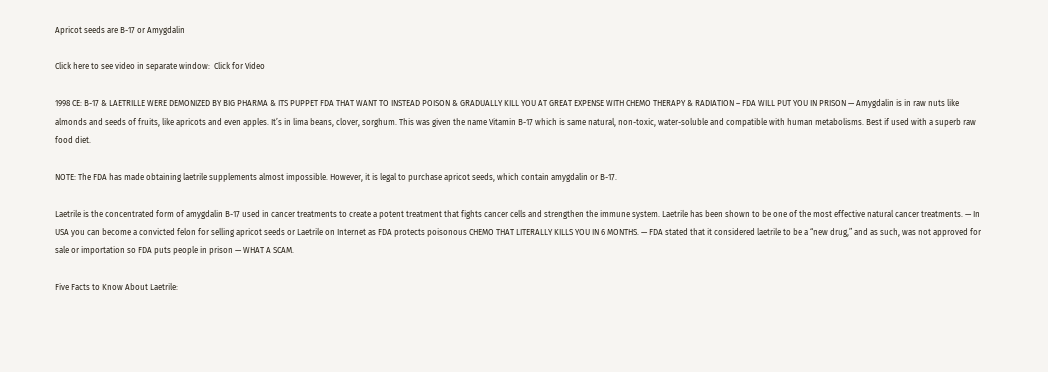Apricot seeds are B-17 or Amygdalin

Click here to see video in separate window:  Click for Video

1998 CE: B-17 & LAETRILLE WERE DEMONIZED BY BIG PHARMA & ITS PUPPET FDA THAT WANT TO INSTEAD POISON & GRADUALLY KILL YOU AT GREAT EXPENSE WITH CHEMO THERAPY & RADIATION – FDA WILL PUT YOU IN PRISON — Amygdalin is in raw nuts like almonds and seeds of fruits, like apricots and even apples. It’s in lima beans, clover, sorghum. This was given the name Vitamin B-17 which is same natural, non-toxic, water-soluble and compatible with human metabolisms. Best if used with a superb raw food diet.

NOTE: The FDA has made obtaining laetrile supplements almost impossible. However, it is legal to purchase apricot seeds, which contain amygdalin or B-17.

Laetrile is the concentrated form of amygdalin B-17 used in cancer treatments to create a potent treatment that fights cancer cells and strengthen the immune system. Laetrile has been shown to be one of the most effective natural cancer treatments. — In USA you can become a convicted felon for selling apricot seeds or Laetrile on Internet as FDA protects poisonous CHEMO THAT LITERALLY KILLS YOU IN 6 MONTHS. — FDA stated that it considered laetrile to be a “new drug,” and as such, was not approved for sale or importation so FDA puts people in prison — WHAT A SCAM.

Five Facts to Know About Laetrile: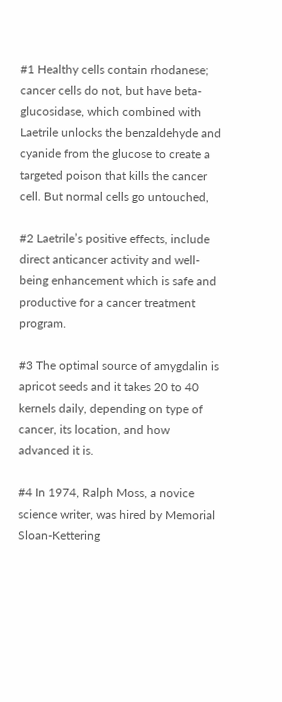#1 Healthy cells contain rhodanese; cancer cells do not, but have beta-glucosidase, which combined with Laetrile unlocks the benzaldehyde and cyanide from the glucose to create a targeted poison that kills the cancer cell. But normal cells go untouched,

#2 Laetrile’s positive effects, include direct anticancer activity and well-being enhancement which is safe and productive for a cancer treatment program.

#3 The optimal source of amygdalin is apricot seeds and it takes 20 to 40 kernels daily, depending on type of cancer, its location, and how advanced it is.

#4 In 1974, Ralph Moss, a novice science writer, was hired by Memorial Sloan-Kettering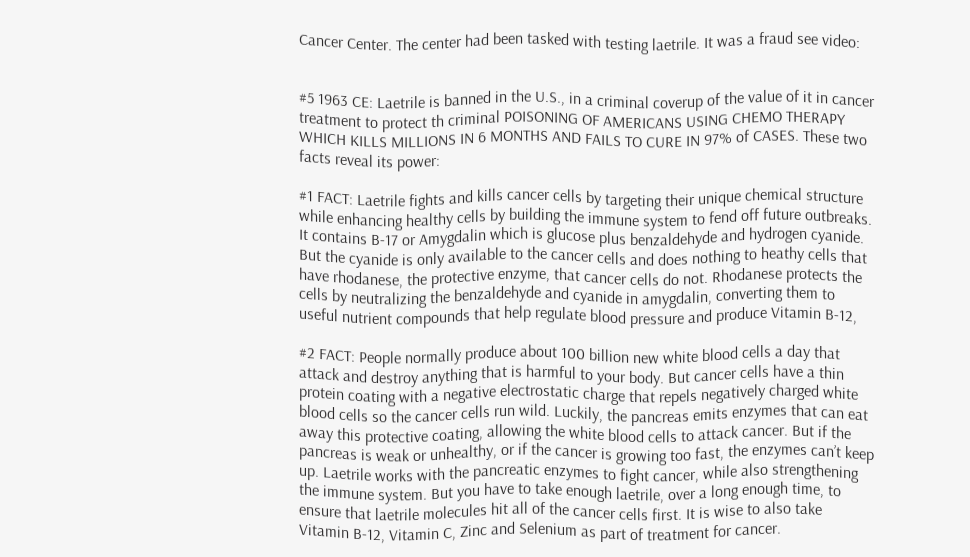Cancer Center. The center had been tasked with testing laetrile. It was a fraud see video:


#5 1963 CE: Laetrile is banned in the U.S., in a criminal coverup of the value of it in cancer treatment to protect th criminal POISONING OF AMERICANS USING CHEMO THERAPY WHICH KILLS MILLIONS IN 6 MONTHS AND FAILS TO CURE IN 97% of CASES. These two facts reveal its power:

#1 FACT: Laetrile fights and kills cancer cells by targeting their unique chemical structure while enhancing healthy cells by building the immune system to fend off future outbreaks. It contains B-17 or Amygdalin which is glucose plus benzaldehyde and hydrogen cyanide. But the cyanide is only available to the cancer cells and does nothing to heathy cells that have rhodanese, the protective enzyme, that cancer cells do not. Rhodanese protects the cells by neutralizing the benzaldehyde and cyanide in amygdalin, converting them to useful nutrient compounds that help regulate blood pressure and produce Vitamin B-12,

#2 FACT: People normally produce about 100 billion new white blood cells a day that attack and destroy anything that is harmful to your body. But cancer cells have a thin protein coating with a negative electrostatic charge that repels negatively charged white blood cells so the cancer cells run wild. Luckily, the pancreas emits enzymes that can eat away this protective coating, allowing the white blood cells to attack cancer. But if the pancreas is weak or unhealthy, or if the cancer is growing too fast, the enzymes can’t keep up. Laetrile works with the pancreatic enzymes to fight cancer, while also strengthening the immune system. But you have to take enough laetrile, over a long enough time, to ensure that laetrile molecules hit all of the cancer cells first. It is wise to also take Vitamin B-12, Vitamin C, Zinc and Selenium as part of treatment for cancer.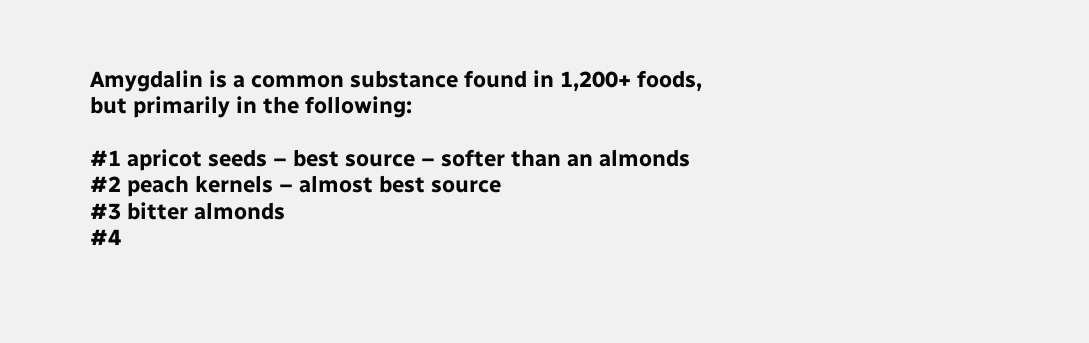Amygdalin is a common substance found in 1,200+ foods, but primarily in the following:

#1 apricot seeds – best source – softer than an almonds
#2 peach kernels – almost best source
#3 bitter almonds
#4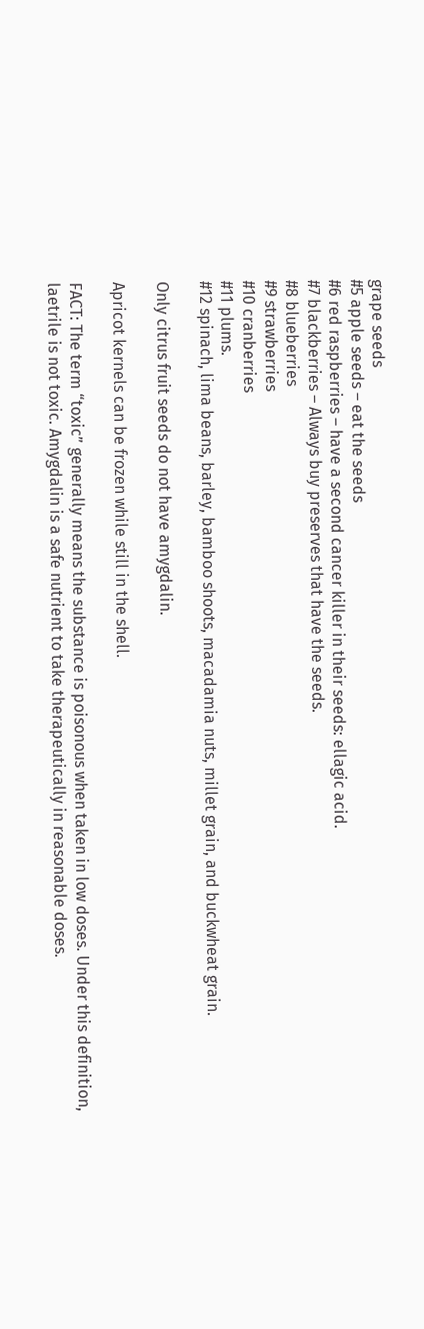grape seeds
#5 apple seeds – eat the seeds
#6 red raspberries – have a second cancer killer in their seeds: ellagic acid.
#7 blackberries – Always buy preserves that have the seeds.
#8 blueberries
#9 strawberries
#10 cranberries
#11 plums.
#12 spinach, lima beans, barley, bamboo shoots, macadamia nuts, millet grain, and buckwheat grain.

Only citrus fruit seeds do not have amygdalin.

Apricot kernels can be frozen while still in the shell.

FACT: The term “toxic” generally means the substance is poisonous when taken in low doses. Under this definition, laetrile is not toxic. Amygdalin is a safe nutrient to take therapeutically in reasonable doses.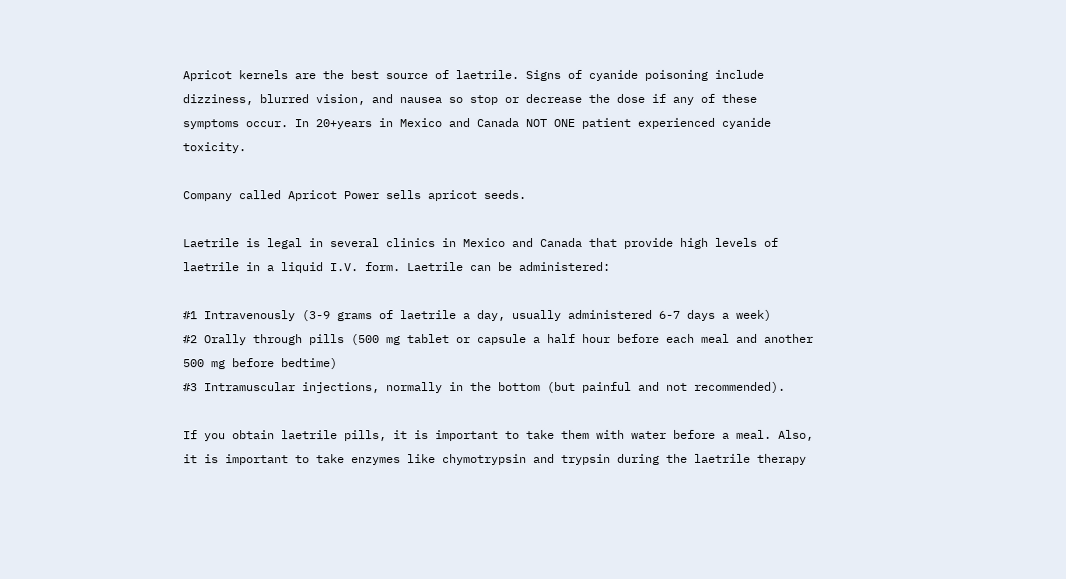Apricot kernels are the best source of laetrile. Signs of cyanide poisoning include dizziness, blurred vision, and nausea so stop or decrease the dose if any of these symptoms occur. In 20+years in Mexico and Canada NOT ONE patient experienced cyanide toxicity.

Company called Apricot Power sells apricot seeds.

Laetrile is legal in several clinics in Mexico and Canada that provide high levels of laetrile in a liquid I.V. form. Laetrile can be administered:

#1 Intravenously (3-9 grams of laetrile a day, usually administered 6-7 days a week)
#2 Orally through pills (500 mg tablet or capsule a half hour before each meal and another 500 mg before bedtime)
#3 Intramuscular injections, normally in the bottom (but painful and not recommended).

If you obtain laetrile pills, it is important to take them with water before a meal. Also, it is important to take enzymes like chymotrypsin and trypsin during the laetrile therapy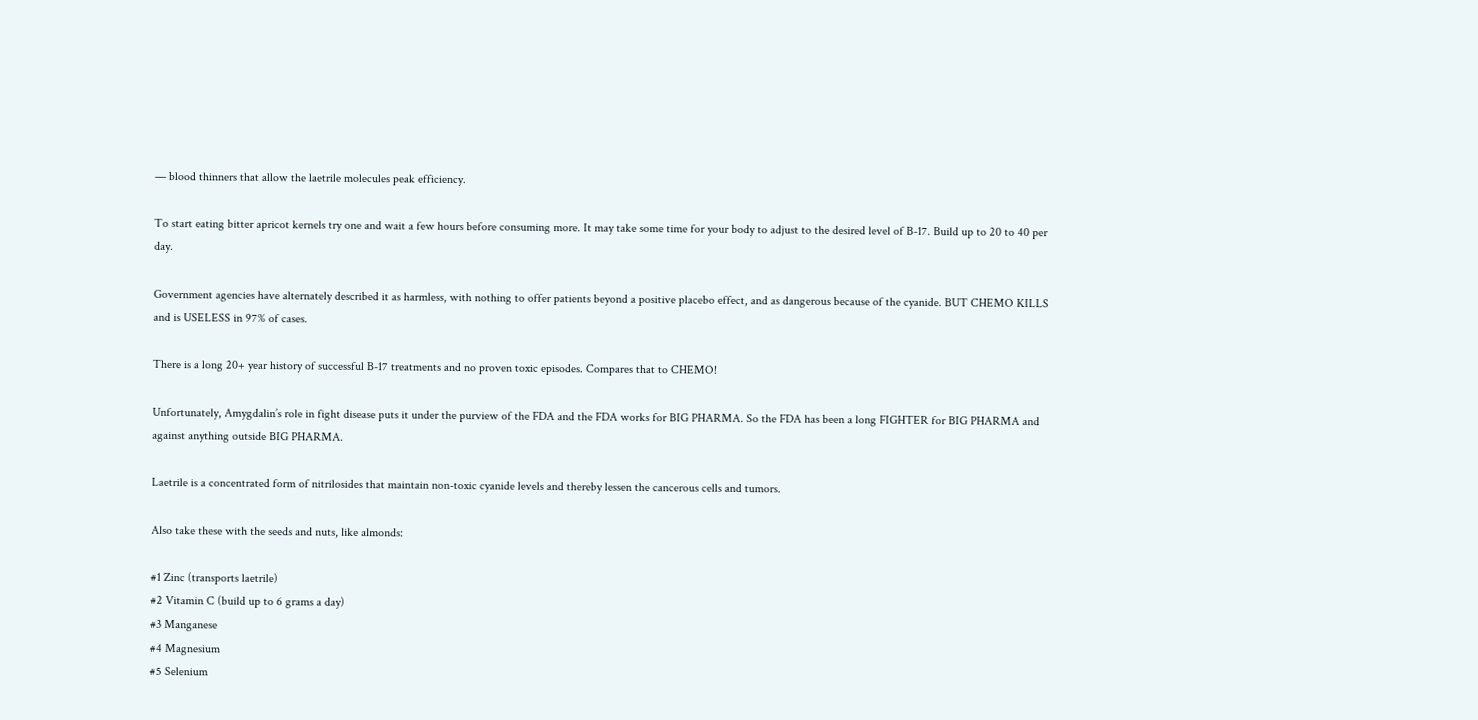— blood thinners that allow the laetrile molecules peak efficiency.

To start eating bitter apricot kernels try one and wait a few hours before consuming more. It may take some time for your body to adjust to the desired level of B-17. Build up to 20 to 40 per day.

Government agencies have alternately described it as harmless, with nothing to offer patients beyond a positive placebo effect, and as dangerous because of the cyanide. BUT CHEMO KILLS and is USELESS in 97% of cases.

There is a long 20+ year history of successful B-17 treatments and no proven toxic episodes. Compares that to CHEMO!

Unfortunately, Amygdalin’s role in fight disease puts it under the purview of the FDA and the FDA works for BIG PHARMA. So the FDA has been a long FIGHTER for BIG PHARMA and against anything outside BIG PHARMA.

Laetrile is a concentrated form of nitrilosides that maintain non-toxic cyanide levels and thereby lessen the cancerous cells and tumors.

Also take these with the seeds and nuts, like almonds:

#1 Zinc (transports laetrile)
#2 Vitamin C (build up to 6 grams a day)
#3 Manganese
#4 Magnesium
#5 Selenium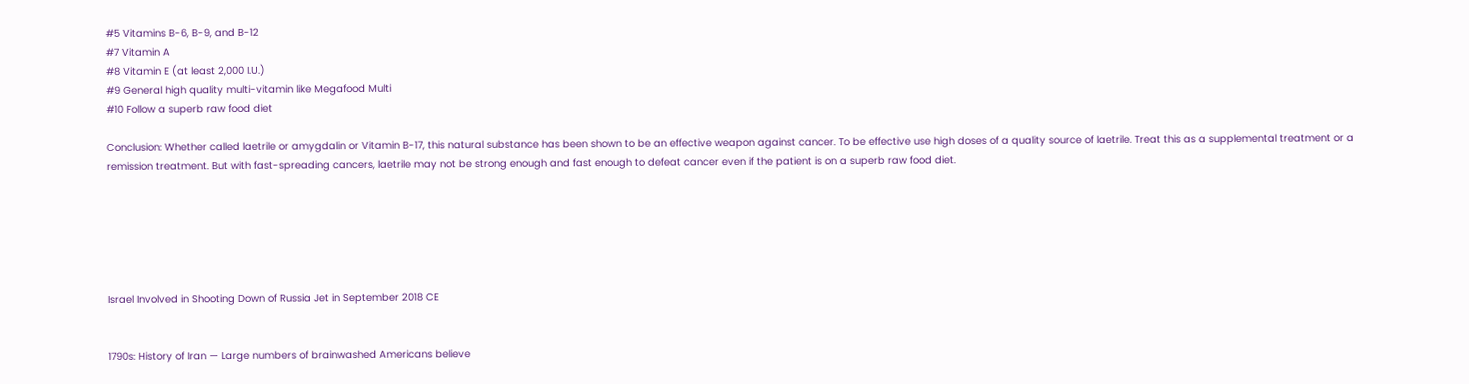#5 Vitamins B-6, B-9, and B-12
#7 Vitamin A
#8 Vitamin E (at least 2,000 I.U.)
#9 General high quality multi-vitamin like Megafood Multi
#10 Follow a superb raw food diet

Conclusion: Whether called laetrile or amygdalin or Vitamin B-17, this natural substance has been shown to be an effective weapon against cancer. To be effective use high doses of a quality source of laetrile. Treat this as a supplemental treatment or a remission treatment. But with fast-spreading cancers, laetrile may not be strong enough and fast enough to defeat cancer even if the patient is on a superb raw food diet.






Israel Involved in Shooting Down of Russia Jet in September 2018 CE


1790s: History of Iran — Large numbers of brainwashed Americans believe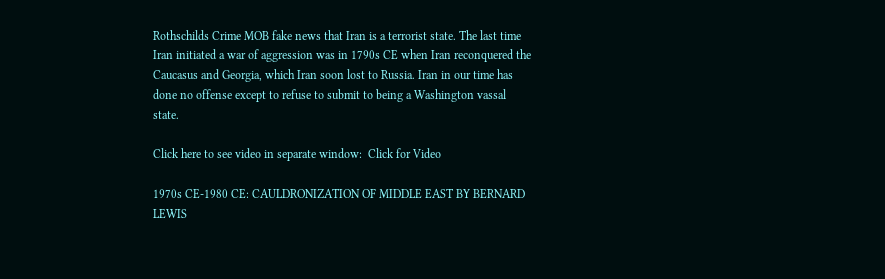Rothschilds Crime MOB fake news that Iran is a terrorist state. The last time Iran initiated a war of aggression was in 1790s CE when Iran reconquered the Caucasus and Georgia, which Iran soon lost to Russia. Iran in our time has done no offense except to refuse to submit to being a Washington vassal state.

Click here to see video in separate window:  Click for Video

1970s CE-1980 CE: CAULDRONIZATION OF MIDDLE EAST BY BERNARD LEWIS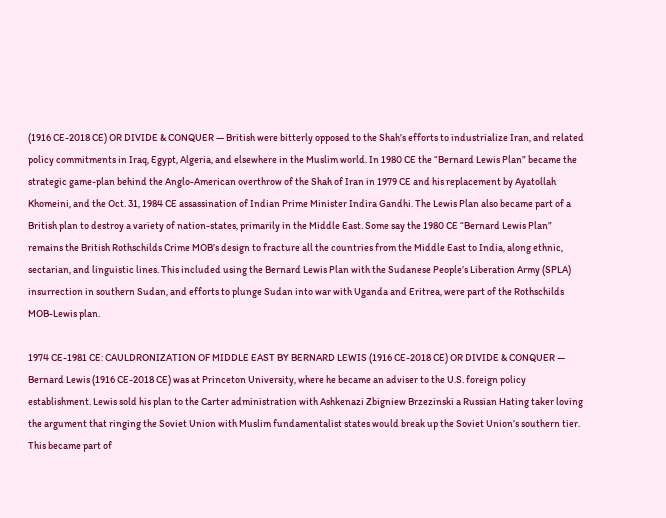(1916 CE-2018 CE) OR DIVIDE & CONQUER — British were bitterly opposed to the Shah’s efforts to industrialize Iran, and related policy commitments in Iraq, Egypt, Algeria, and elsewhere in the Muslim world. In 1980 CE the “Bernard Lewis Plan” became the strategic game-plan behind the Anglo-American overthrow of the Shah of Iran in 1979 CE and his replacement by Ayatollah Khomeini, and the Oct. 31, 1984 CE assassination of Indian Prime Minister Indira Gandhi. The Lewis Plan also became part of a British plan to destroy a variety of nation-states, primarily in the Middle East. Some say the 1980 CE “Bernard Lewis Plan” remains the British Rothschilds Crime MOB’s design to fracture all the countries from the Middle East to India, along ethnic, sectarian, and linguistic lines. This included using the Bernard Lewis Plan with the Sudanese People’s Liberation Army (SPLA) insurrection in southern Sudan, and efforts to plunge Sudan into war with Uganda and Eritrea, were part of the Rothschilds MOB-Lewis plan.

1974 CE-1981 CE: CAULDRONIZATION OF MIDDLE EAST BY BERNARD LEWIS (1916 CE-2018 CE) OR DIVIDE & CONQUER — Bernard Lewis (1916 CE-2018 CE) was at Princeton University, where he became an adviser to the U.S. foreign policy establishment. Lewis sold his plan to the Carter administration with Ashkenazi Zbigniew Brzezinski a Russian Hating taker loving the argument that ringing the Soviet Union with Muslim fundamentalist states would break up the Soviet Union’s southern tier. This became part of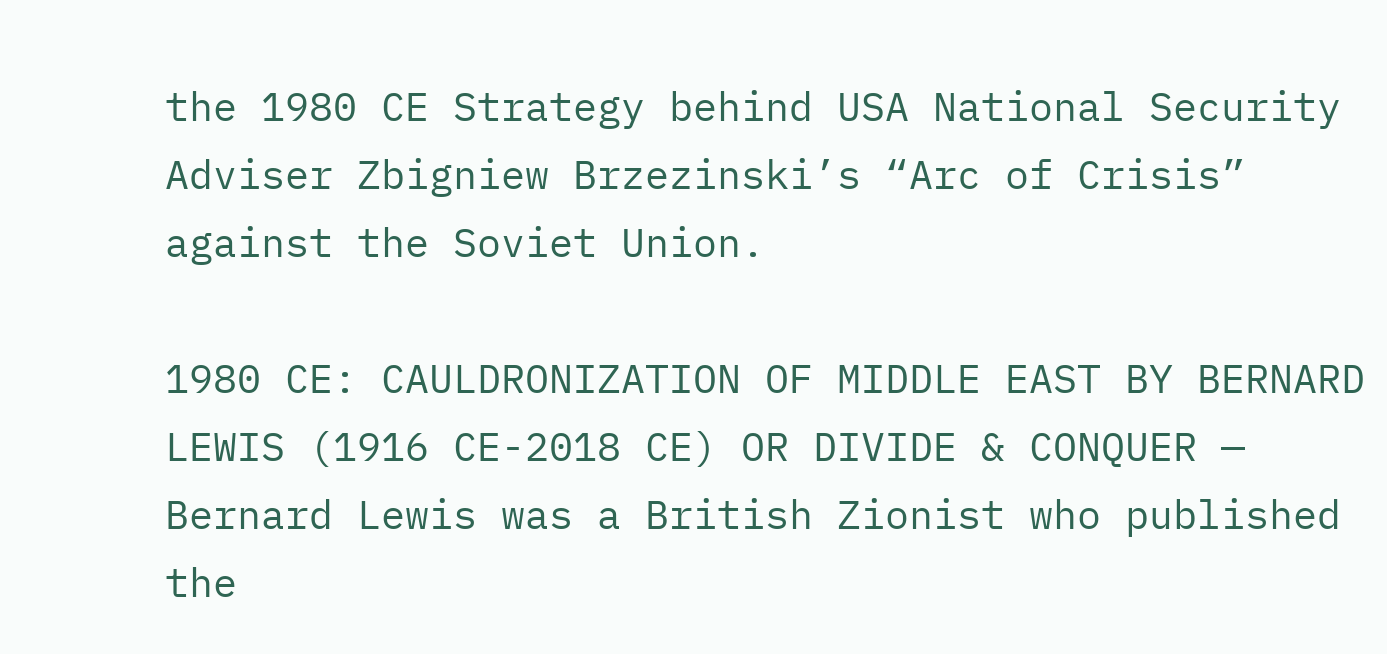the 1980 CE Strategy behind USA National Security Adviser Zbigniew Brzezinski’s “Arc of Crisis” against the Soviet Union.

1980 CE: CAULDRONIZATION OF MIDDLE EAST BY BERNARD LEWIS (1916 CE-2018 CE) OR DIVIDE & CONQUER — Bernard Lewis was a British Zionist who published the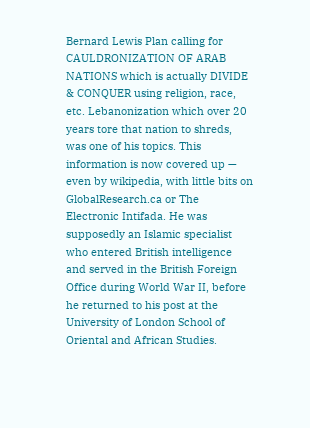Bernard Lewis Plan calling for CAULDRONIZATION OF ARAB NATIONS which is actually DIVIDE & CONQUER using religion, race, etc. Lebanonization which over 20 years tore that nation to shreds, was one of his topics. This information is now covered up — even by wikipedia, with little bits on GlobalResearch.ca or The Electronic Intifada. He was supposedly an Islamic specialist who entered British intelligence and served in the British Foreign Office during World War II, before he returned to his post at the University of London School of Oriental and African Studies.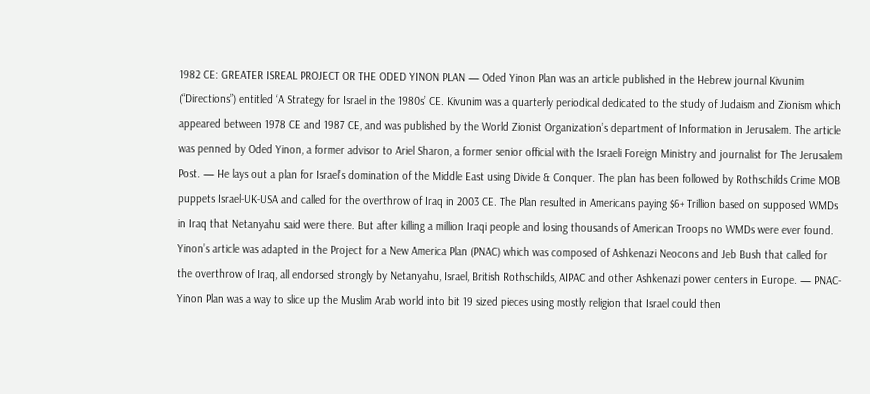1982 CE: GREATER ISREAL PROJECT OR THE ODED YINON PLAN — Oded Yinon Plan was an article published in the Hebrew journal Kivunim (“Directions”) entitled ‘A Strategy for Israel in the 1980s’ CE. Kivunim was a quarterly periodical dedicated to the study of Judaism and Zionism which appeared between 1978 CE and 1987 CE, and was published by the World Zionist Organization’s department of Information in Jerusalem. The article was penned by Oded Yinon, a former advisor to Ariel Sharon, a former senior official with the Israeli Foreign Ministry and journalist for The Jerusalem Post. — He lays out a plan for Israel’s domination of the Middle East using Divide & Conquer. The plan has been followed by Rothschilds Crime MOB puppets Israel-UK-USA and called for the overthrow of Iraq in 2003 CE. The Plan resulted in Americans paying $6+ Trillion based on supposed WMDs in Iraq that Netanyahu said were there. But after killing a million Iraqi people and losing thousands of American Troops no WMDs were ever found. Yinon’s article was adapted in the Project for a New America Plan (PNAC) which was composed of Ashkenazi Neocons and Jeb Bush that called for the overthrow of Iraq, all endorsed strongly by Netanyahu, Israel, British Rothschilds, AIPAC and other Ashkenazi power centers in Europe. — PNAC-Yinon Plan was a way to slice up the Muslim Arab world into bit 19 sized pieces using mostly religion that Israel could then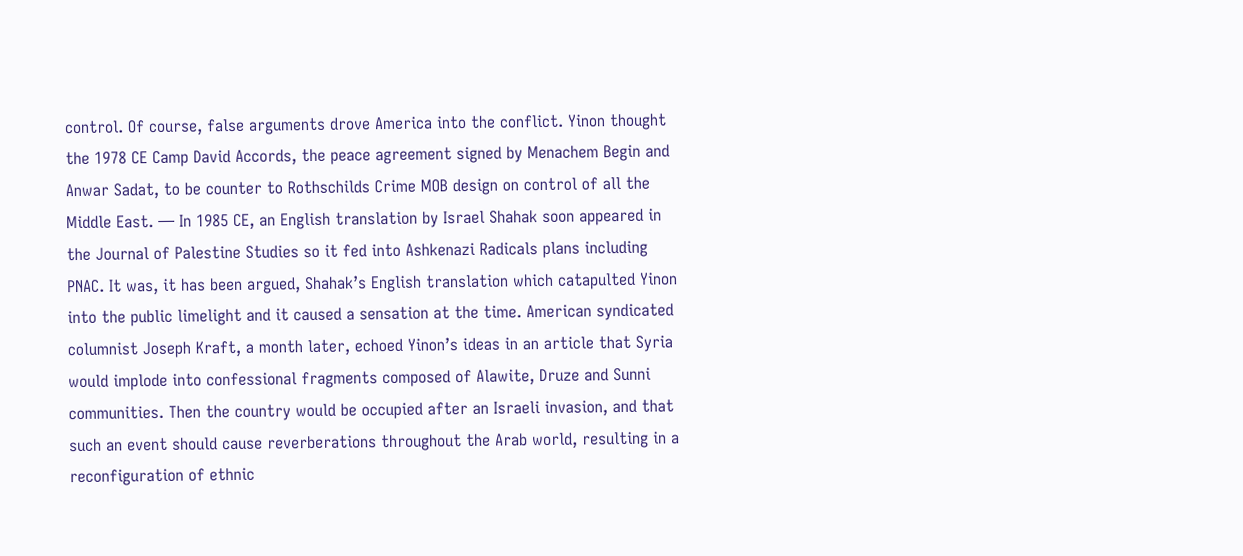control. Of course, false arguments drove America into the conflict. Yinon thought the 1978 CE Camp David Accords, the peace agreement signed by Menachem Begin and Anwar Sadat, to be counter to Rothschilds Crime MOB design on control of all the Middle East. — In 1985 CE, an English translation by Israel Shahak soon appeared in the Journal of Palestine Studies so it fed into Ashkenazi Radicals plans including PNAC. It was, it has been argued, Shahak’s English translation which catapulted Yinon into the public limelight and it caused a sensation at the time. American syndicated columnist Joseph Kraft, a month later, echoed Yinon’s ideas in an article that Syria would implode into confessional fragments composed of Alawite, Druze and Sunni communities. Then the country would be occupied after an Israeli invasion, and that such an event should cause reverberations throughout the Arab world, resulting in a reconfiguration of ethnic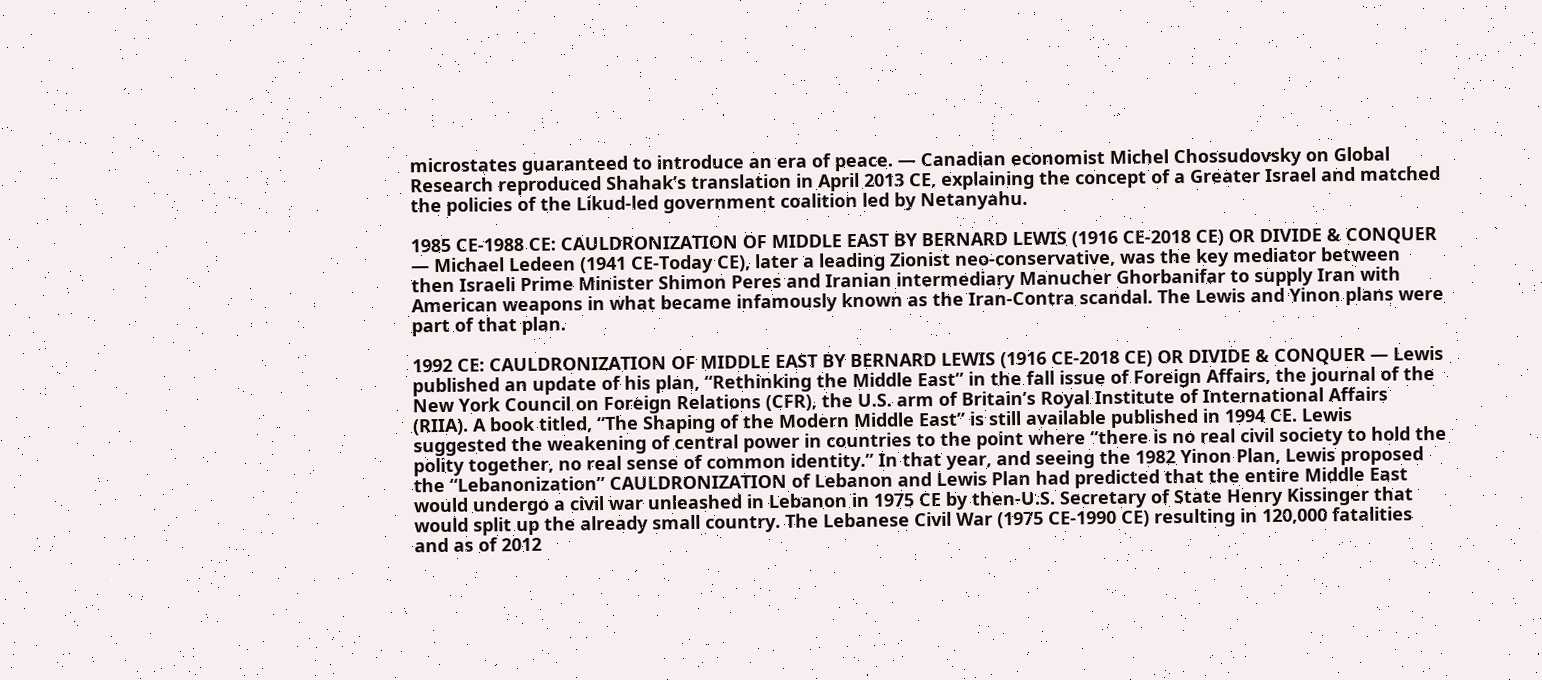microstates guaranteed to introduce an era of peace. — Canadian economist Michel Chossudovsky on Global Research reproduced Shahak’s translation in April 2013 CE, explaining the concept of a Greater Israel and matched the policies of the Likud-led government coalition led by Netanyahu.

1985 CE-1988 CE: CAULDRONIZATION OF MIDDLE EAST BY BERNARD LEWIS (1916 CE-2018 CE) OR DIVIDE & CONQUER — Michael Ledeen (1941 CE-Today CE), later a leading Zionist neo-conservative, was the key mediator between then Israeli Prime Minister Shimon Peres and Iranian intermediary Manucher Ghorbanifar to supply Iran with American weapons in what became infamously known as the Iran-Contra scandal. The Lewis and Yinon plans were part of that plan.

1992 CE: CAULDRONIZATION OF MIDDLE EAST BY BERNARD LEWIS (1916 CE-2018 CE) OR DIVIDE & CONQUER — Lewis published an update of his plan, “Rethinking the Middle East” in the fall issue of Foreign Affairs, the journal of the New York Council on Foreign Relations (CFR), the U.S. arm of Britain’s Royal Institute of International Affairs (RIIA). A book titled, “The Shaping of the Modern Middle East” is still available published in 1994 CE. Lewis suggested the weakening of central power in countries to the point where “there is no real civil society to hold the polity together, no real sense of common identity.” In that year, and seeing the 1982 Yinon Plan, Lewis proposed the “Lebanonization” CAULDRONIZATION of Lebanon and Lewis Plan had predicted that the entire Middle East would undergo a civil war unleashed in Lebanon in 1975 CE by then-U.S. Secretary of State Henry Kissinger that would split up the already small country. The Lebanese Civil War (1975 CE-1990 CE) resulting in 120,000 fatalities and as of 2012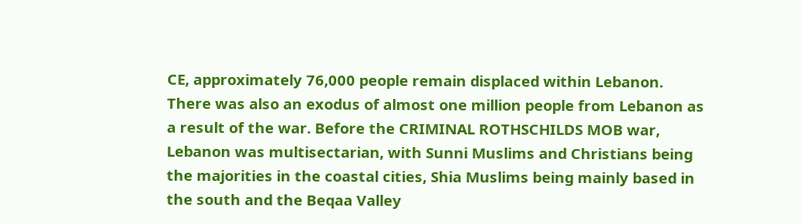CE, approximately 76,000 people remain displaced within Lebanon. There was also an exodus of almost one million people from Lebanon as a result of the war. Before the CRIMINAL ROTHSCHILDS MOB war, Lebanon was multisectarian, with Sunni Muslims and Christians being the majorities in the coastal cities, Shia Muslims being mainly based in the south and the Beqaa Valley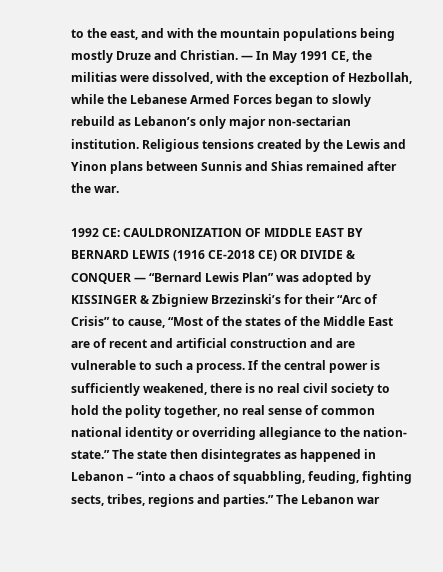to the east, and with the mountain populations being mostly Druze and Christian. — In May 1991 CE, the militias were dissolved, with the exception of Hezbollah, while the Lebanese Armed Forces began to slowly rebuild as Lebanon’s only major non-sectarian institution. Religious tensions created by the Lewis and Yinon plans between Sunnis and Shias remained after the war.

1992 CE: CAULDRONIZATION OF MIDDLE EAST BY BERNARD LEWIS (1916 CE-2018 CE) OR DIVIDE & CONQUER — “Bernard Lewis Plan” was adopted by KISSINGER & Zbigniew Brzezinski’s for their “Arc of Crisis” to cause, “Most of the states of the Middle East are of recent and artificial construction and are vulnerable to such a process. If the central power is sufficiently weakened, there is no real civil society to hold the polity together, no real sense of common national identity or overriding allegiance to the nation-state.” The state then disintegrates as happened in Lebanon – “into a chaos of squabbling, feuding, fighting sects, tribes, regions and parties.” The Lebanon war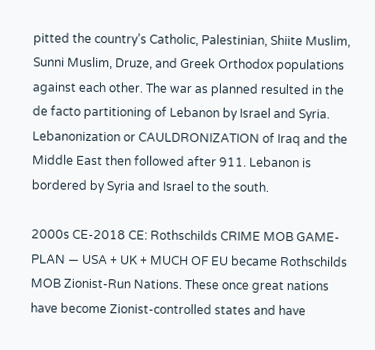pitted the country’s Catholic, Palestinian, Shiite Muslim, Sunni Muslim, Druze, and Greek Orthodox populations against each other. The war as planned resulted in the de facto partitioning of Lebanon by Israel and Syria. Lebanonization or CAULDRONIZATION of Iraq and the Middle East then followed after 911. Lebanon is bordered by Syria and Israel to the south.

2000s CE-2018 CE: Rothschilds CRIME MOB GAME-PLAN — USA + UK + MUCH OF EU became Rothschilds MOB Zionist-Run Nations. These once great nations have become Zionist-controlled states and have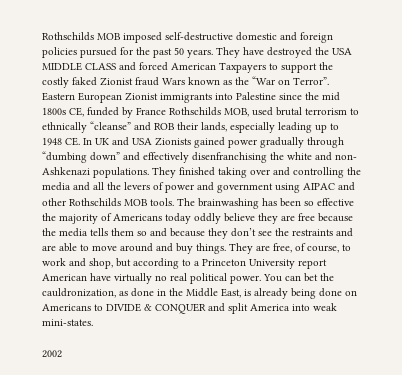Rothschilds MOB imposed self-destructive domestic and foreign policies pursued for the past 50 years. They have destroyed the USA MIDDLE CLASS and forced American Taxpayers to support the costly faked Zionist fraud Wars known as the “War on Terror”. Eastern European Zionist immigrants into Palestine since the mid 1800s CE, funded by France Rothschilds MOB, used brutal terrorism to ethnically “cleanse” and ROB their lands, especially leading up to 1948 CE. In UK and USA Zionists gained power gradually through “dumbing down” and effectively disenfranchising the white and non-Ashkenazi populations. They finished taking over and controlling the media and all the levers of power and government using AIPAC and other Rothschilds MOB tools. The brainwashing has been so effective the majority of Americans today oddly believe they are free because the media tells them so and because they don’t see the restraints and are able to move around and buy things. They are free, of course, to work and shop, but according to a Princeton University report American have virtually no real political power. You can bet the cauldronization, as done in the Middle East, is already being done on Americans to DIVIDE & CONQUER and split America into weak mini-states.

2002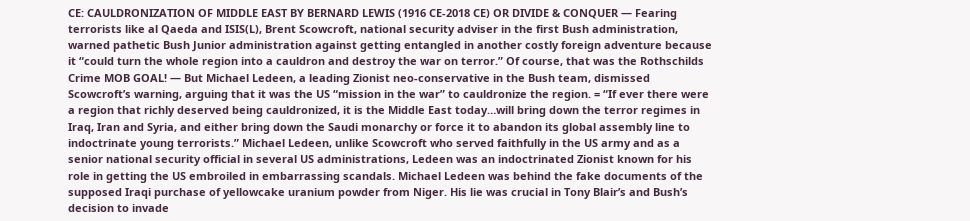CE: CAULDRONIZATION OF MIDDLE EAST BY BERNARD LEWIS (1916 CE-2018 CE) OR DIVIDE & CONQUER — Fearing terrorists like al Qaeda and ISIS(L), Brent Scowcroft, national security adviser in the first Bush administration, warned pathetic Bush Junior administration against getting entangled in another costly foreign adventure because it “could turn the whole region into a cauldron and destroy the war on terror.” Of course, that was the Rothschilds Crime MOB GOAL! — But Michael Ledeen, a leading Zionist neo-conservative in the Bush team, dismissed Scowcroft’s warning, arguing that it was the US “mission in the war” to cauldronize the region. = “If ever there were a region that richly deserved being cauldronized, it is the Middle East today…will bring down the terror regimes in Iraq, Iran and Syria, and either bring down the Saudi monarchy or force it to abandon its global assembly line to indoctrinate young terrorists.” Michael Ledeen, unlike Scowcroft who served faithfully in the US army and as a senior national security official in several US administrations, Ledeen was an indoctrinated Zionist known for his role in getting the US embroiled in embarrassing scandals. Michael Ledeen was behind the fake documents of the supposed Iraqi purchase of yellowcake uranium powder from Niger. His lie was crucial in Tony Blair’s and Bush’s decision to invade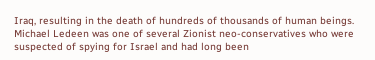Iraq, resulting in the death of hundreds of thousands of human beings. Michael Ledeen was one of several Zionist neo-conservatives who were suspected of spying for Israel and had long been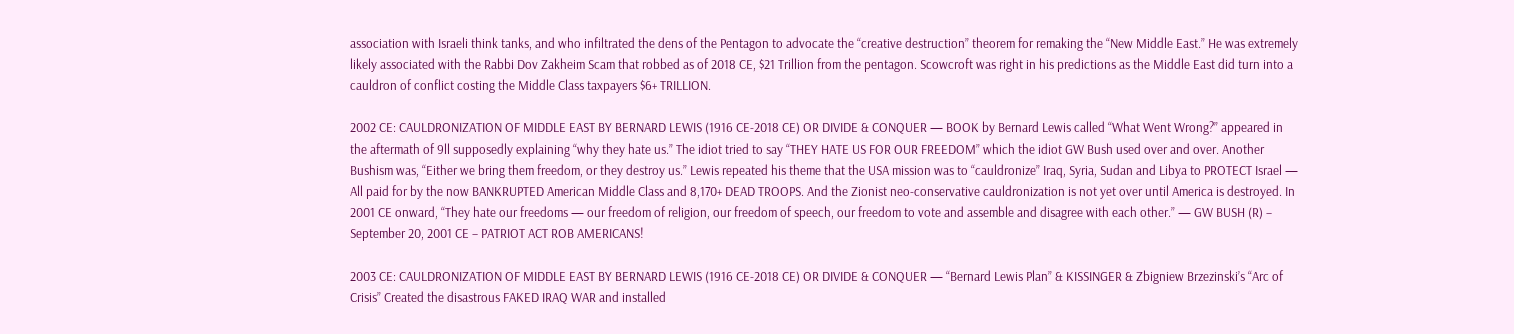association with Israeli think tanks, and who infiltrated the dens of the Pentagon to advocate the “creative destruction” theorem for remaking the “New Middle East.” He was extremely likely associated with the Rabbi Dov Zakheim Scam that robbed as of 2018 CE, $21 Trillion from the pentagon. Scowcroft was right in his predictions as the Middle East did turn into a cauldron of conflict costing the Middle Class taxpayers $6+ TRILLION.

2002 CE: CAULDRONIZATION OF MIDDLE EAST BY BERNARD LEWIS (1916 CE-2018 CE) OR DIVIDE & CONQUER — BOOK by Bernard Lewis called “What Went Wrong?” appeared in the aftermath of 9ll supposedly explaining “why they hate us.” The idiot tried to say “THEY HATE US FOR OUR FREEDOM” which the idiot GW Bush used over and over. Another Bushism was, “Either we bring them freedom, or they destroy us.” Lewis repeated his theme that the USA mission was to “cauldronize” Iraq, Syria, Sudan and Libya to PROTECT Israel — All paid for by the now BANKRUPTED American Middle Class and 8,170+ DEAD TROOPS. And the Zionist neo-conservative cauldronization is not yet over until America is destroyed. In 2001 CE onward, “They hate our freedoms — our freedom of religion, our freedom of speech, our freedom to vote and assemble and disagree with each other.” — GW BUSH (R) – September 20, 2001 CE – PATRIOT ACT ROB AMERICANS!

2003 CE: CAULDRONIZATION OF MIDDLE EAST BY BERNARD LEWIS (1916 CE-2018 CE) OR DIVIDE & CONQUER — “Bernard Lewis Plan” & KISSINGER & Zbigniew Brzezinski’s “Arc of Crisis” Created the disastrous FAKED IRAQ WAR and installed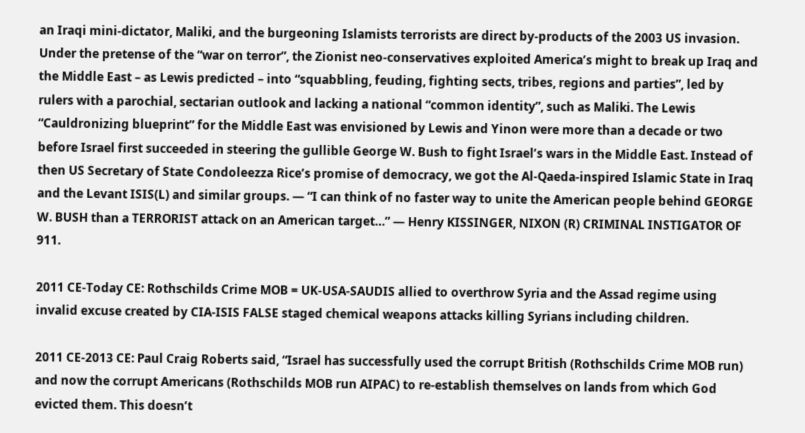an Iraqi mini-dictator, Maliki, and the burgeoning Islamists terrorists are direct by-products of the 2003 US invasion. Under the pretense of the “war on terror”, the Zionist neo-conservatives exploited America’s might to break up Iraq and the Middle East – as Lewis predicted – into “squabbling, feuding, fighting sects, tribes, regions and parties”, led by rulers with a parochial, sectarian outlook and lacking a national “common identity”, such as Maliki. The Lewis “Cauldronizing blueprint” for the Middle East was envisioned by Lewis and Yinon were more than a decade or two before Israel first succeeded in steering the gullible George W. Bush to fight Israel’s wars in the Middle East. Instead of then US Secretary of State Condoleezza Rice’s promise of democracy, we got the Al-Qaeda-inspired Islamic State in Iraq and the Levant ISIS(L) and similar groups. — “I can think of no faster way to unite the American people behind GEORGE W. BUSH than a TERRORIST attack on an American target…” — Henry KISSINGER, NIXON (R) CRIMINAL INSTIGATOR OF 911.

2011 CE-Today CE: Rothschilds Crime MOB = UK-USA-SAUDIS allied to overthrow Syria and the Assad regime using invalid excuse created by CIA-ISIS FALSE staged chemical weapons attacks killing Syrians including children.

2011 CE-2013 CE: Paul Craig Roberts said, “Israel has successfully used the corrupt British (Rothschilds Crime MOB run) and now the corrupt Americans (Rothschilds MOB run AIPAC) to re-establish themselves on lands from which God evicted them. This doesn’t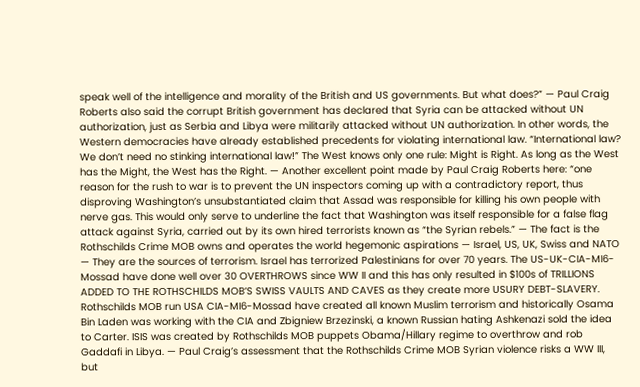speak well of the intelligence and morality of the British and US governments. But what does?” — Paul Craig Roberts also said the corrupt British government has declared that Syria can be attacked without UN authorization, just as Serbia and Libya were militarily attacked without UN authorization. In other words, the Western democracies have already established precedents for violating international law. “International law? We don’t need no stinking international law!” The West knows only one rule: Might is Right. As long as the West has the Might, the West has the Right. — Another excellent point made by Paul Craig Roberts here: “one reason for the rush to war is to prevent the UN inspectors coming up with a contradictory report, thus disproving Washington’s unsubstantiated claim that Assad was responsible for killing his own people with nerve gas. This would only serve to underline the fact that Washington was itself responsible for a false flag attack against Syria, carried out by its own hired terrorists known as “the Syrian rebels.” — The fact is the Rothschilds Crime MOB owns and operates the world hegemonic aspirations — Israel, US, UK, Swiss and NATO — They are the sources of terrorism. Israel has terrorized Palestinians for over 70 years. The US-UK-CIA-MI6-Mossad have done well over 30 OVERTHROWS since WW II and this has only resulted in $100s of TRILLIONS ADDED TO THE ROTHSCHILDS MOB’S SWISS VAULTS AND CAVES as they create more USURY DEBT-SLAVERY. Rothschilds MOB run USA CIA-MI6-Mossad have created all known Muslim terrorism and historically Osama Bin Laden was working with the CIA and Zbigniew Brzezinski, a known Russian hating Ashkenazi sold the idea to Carter. ISIS was created by Rothschilds MOB puppets Obama/Hillary regime to overthrow and rob Gaddafi in Libya. — Paul Craig’s assessment that the Rothschilds Crime MOB Syrian violence risks a WW III, but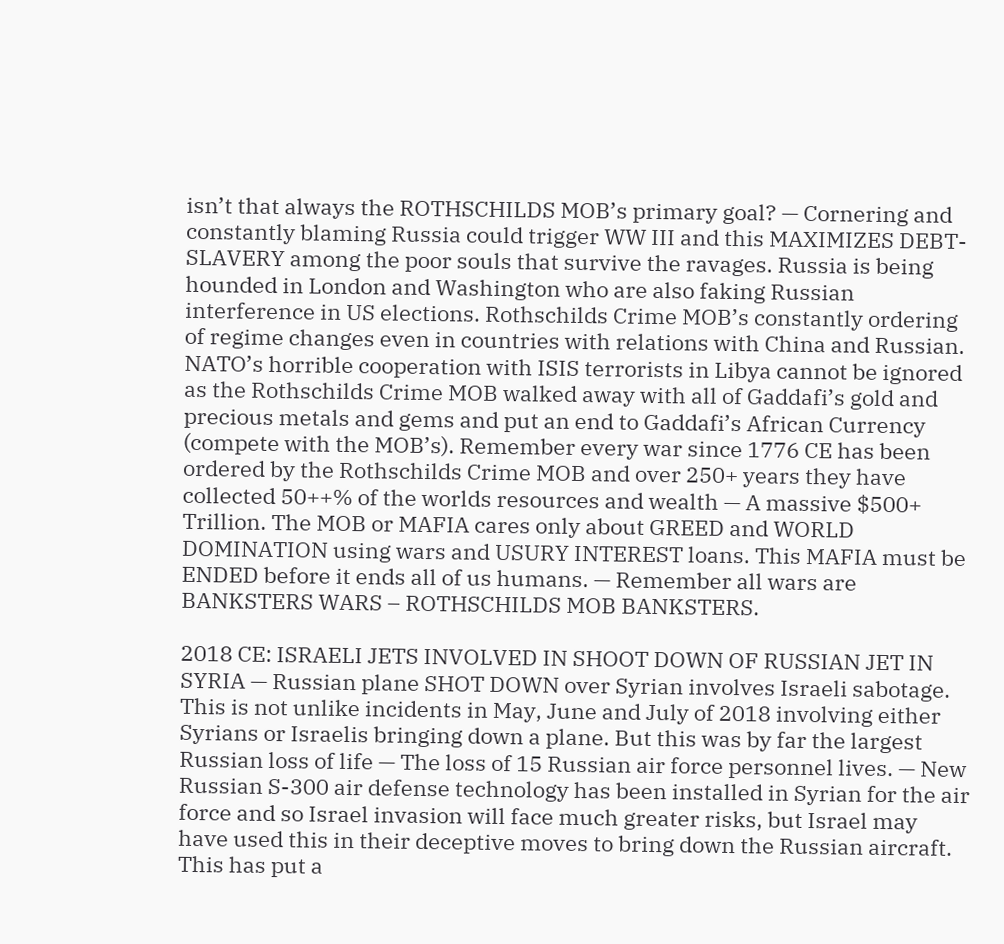isn’t that always the ROTHSCHILDS MOB’s primary goal? — Cornering and constantly blaming Russia could trigger WW III and this MAXIMIZES DEBT-SLAVERY among the poor souls that survive the ravages. Russia is being hounded in London and Washington who are also faking Russian interference in US elections. Rothschilds Crime MOB’s constantly ordering of regime changes even in countries with relations with China and Russian. NATO’s horrible cooperation with ISIS terrorists in Libya cannot be ignored as the Rothschilds Crime MOB walked away with all of Gaddafi’s gold and precious metals and gems and put an end to Gaddafi’s African Currency (compete with the MOB’s). Remember every war since 1776 CE has been ordered by the Rothschilds Crime MOB and over 250+ years they have collected 50++% of the worlds resources and wealth — A massive $500+ Trillion. The MOB or MAFIA cares only about GREED and WORLD DOMINATION using wars and USURY INTEREST loans. This MAFIA must be ENDED before it ends all of us humans. — Remember all wars are BANKSTERS WARS – ROTHSCHILDS MOB BANKSTERS.

2018 CE: ISRAELI JETS INVOLVED IN SHOOT DOWN OF RUSSIAN JET IN SYRIA — Russian plane SHOT DOWN over Syrian involves Israeli sabotage. This is not unlike incidents in May, June and July of 2018 involving either Syrians or Israelis bringing down a plane. But this was by far the largest Russian loss of life — The loss of 15 Russian air force personnel lives. — New Russian S-300 air defense technology has been installed in Syrian for the air force and so Israel invasion will face much greater risks, but Israel may have used this in their deceptive moves to bring down the Russian aircraft. This has put a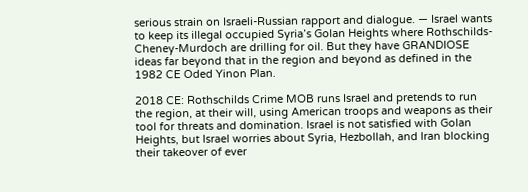serious strain on Israeli-Russian rapport and dialogue. — Israel wants to keep its illegal occupied Syria’s Golan Heights where Rothschilds-Cheney-Murdoch are drilling for oil. But they have GRANDIOSE ideas far beyond that in the region and beyond as defined in the 1982 CE Oded Yinon Plan.

2018 CE: Rothschilds Crime MOB runs Israel and pretends to run the region, at their will, using American troops and weapons as their tool for threats and domination. Israel is not satisfied with Golan Heights, but Israel worries about Syria, Hezbollah, and Iran blocking their takeover of ever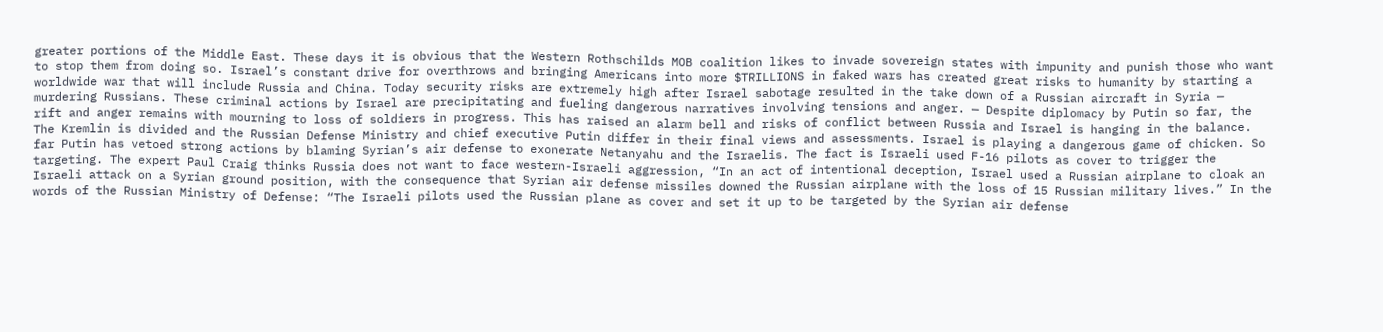greater portions of the Middle East. These days it is obvious that the Western Rothschilds MOB coalition likes to invade sovereign states with impunity and punish those who want to stop them from doing so. Israel’s constant drive for overthrows and bringing Americans into more $TRILLIONS in faked wars has created great risks to humanity by starting a worldwide war that will include Russia and China. Today security risks are extremely high after Israel sabotage resulted in the take down of a Russian aircraft in Syria — murdering Russians. These criminal actions by Israel are precipitating and fueling dangerous narratives involving tensions and anger. — Despite diplomacy by Putin so far, the rift and anger remains with mourning to loss of soldiers in progress. This has raised an alarm bell and risks of conflict between Russia and Israel is hanging in the balance. The Kremlin is divided and the Russian Defense Ministry and chief executive Putin differ in their final views and assessments. Israel is playing a dangerous game of chicken. So far Putin has vetoed strong actions by blaming Syrian’s air defense to exonerate Netanyahu and the Israelis. The fact is Israeli used F-16 pilots as cover to trigger the targeting. The expert Paul Craig thinks Russia does not want to face western-Israeli aggression, “In an act of intentional deception, Israel used a Russian airplane to cloak an Israeli attack on a Syrian ground position, with the consequence that Syrian air defense missiles downed the Russian airplane with the loss of 15 Russian military lives.” In the words of the Russian Ministry of Defense: “The Israeli pilots used the Russian plane as cover and set it up to be targeted by the Syrian air defense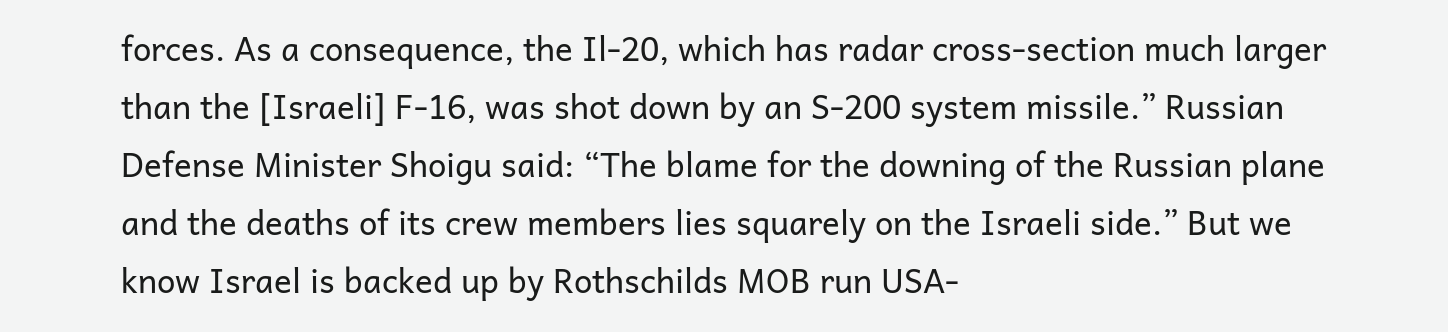forces. As a consequence, the Il-20, which has radar cross-section much larger than the [Israeli] F-16, was shot down by an S-200 system missile.” Russian Defense Minister Shoigu said: “The blame for the downing of the Russian plane and the deaths of its crew members lies squarely on the Israeli side.” But we know Israel is backed up by Rothschilds MOB run USA-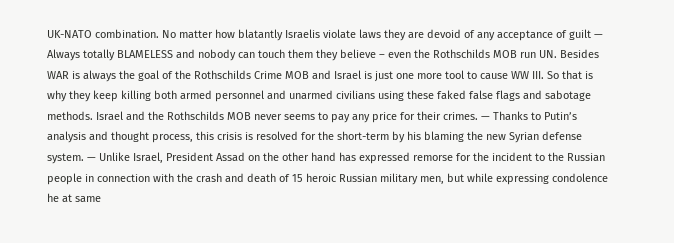UK-NATO combination. No matter how blatantly Israelis violate laws they are devoid of any acceptance of guilt — Always totally BLAMELESS and nobody can touch them they believe – even the Rothschilds MOB run UN. Besides WAR is always the goal of the Rothschilds Crime MOB and Israel is just one more tool to cause WW III. So that is why they keep killing both armed personnel and unarmed civilians using these faked false flags and sabotage methods. Israel and the Rothschilds MOB never seems to pay any price for their crimes. — Thanks to Putin’s analysis and thought process, this crisis is resolved for the short-term by his blaming the new Syrian defense system. — Unlike Israel, President Assad on the other hand has expressed remorse for the incident to the Russian people in connection with the crash and death of 15 heroic Russian military men, but while expressing condolence he at same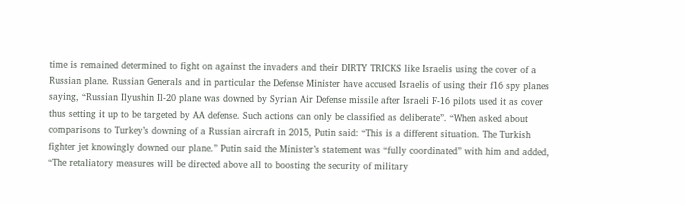time is remained determined to fight on against the invaders and their DIRTY TRICKS like Israelis using the cover of a Russian plane. Russian Generals and in particular the Defense Minister have accused Israelis of using their f16 spy planes saying, “Russian Ilyushin Il-20 plane was downed by Syrian Air Defense missile after Israeli F-16 pilots used it as cover thus setting it up to be targeted by AA defense. Such actions can only be classified as deliberate”. “When asked about comparisons to Turkey’s downing of a Russian aircraft in 2015, Putin said: “This is a different situation. The Turkish fighter jet knowingly downed our plane.” Putin said the Minister’s statement was “fully coordinated” with him and added, “The retaliatory measures will be directed above all to boosting the security of military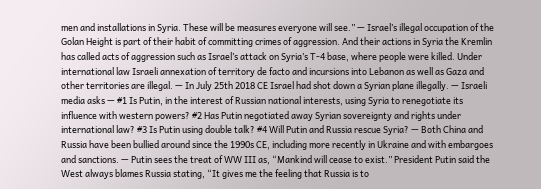men and installations in Syria. These will be measures everyone will see.” — Israel’s illegal occupation of the Golan Height is part of their habit of committing crimes of aggression. And their actions in Syria the Kremlin has called acts of aggression such as Israel’s attack on Syria’s T-4 base, where people were killed. Under international law Israeli annexation of territory de facto and incursions into Lebanon as well as Gaza and other territories are illegal. — In July 25th 2018 CE Israel had shot down a Syrian plane illegally. — Israeli media asks — #1 Is Putin, in the interest of Russian national interests, using Syria to renegotiate its influence with western powers? #2 Has Putin negotiated away Syrian sovereignty and rights under international law? #3 Is Putin using double talk? #4 Will Putin and Russia rescue Syria? — Both China and Russia have been bullied around since the 1990s CE, including more recently in Ukraine and with embargoes and sanctions. — Putin sees the treat of WW III as, “Mankind will cease to exist.” President Putin said the West always blames Russia stating, “It gives me the feeling that Russia is to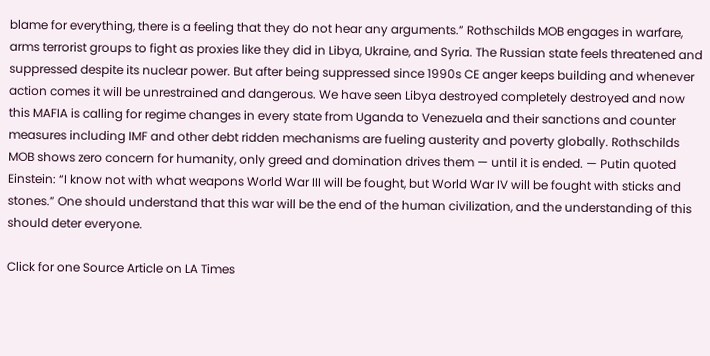blame for everything, there is a feeling that they do not hear any arguments.” Rothschilds MOB engages in warfare, arms terrorist groups to fight as proxies like they did in Libya, Ukraine, and Syria. The Russian state feels threatened and suppressed despite its nuclear power. But after being suppressed since 1990s CE anger keeps building and whenever action comes it will be unrestrained and dangerous. We have seen Libya destroyed completely destroyed and now this MAFIA is calling for regime changes in every state from Uganda to Venezuela and their sanctions and counter measures including IMF and other debt ridden mechanisms are fueling austerity and poverty globally. Rothschilds MOB shows zero concern for humanity, only greed and domination drives them — until it is ended. — Putin quoted Einstein: “I know not with what weapons World War III will be fought, but World War IV will be fought with sticks and stones.” One should understand that this war will be the end of the human civilization, and the understanding of this should deter everyone.

Click for one Source Article on LA Times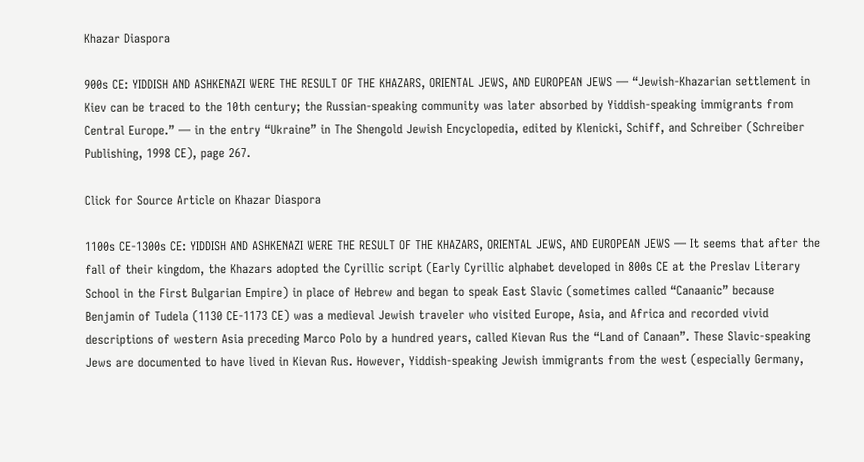Khazar Diaspora

900s CE: YIDDISH AND ASHKENAZI WERE THE RESULT OF THE KHAZARS, ORIENTAL JEWS, AND EUROPEAN JEWS — “Jewish-Khazarian settlement in Kiev can be traced to the 10th century; the Russian-speaking community was later absorbed by Yiddish-speaking immigrants from Central Europe.” — in the entry “Ukraine” in The Shengold Jewish Encyclopedia, edited by Klenicki, Schiff, and Schreiber (Schreiber Publishing, 1998 CE), page 267.

Click for Source Article on Khazar Diaspora

1100s CE-1300s CE: YIDDISH AND ASHKENAZI WERE THE RESULT OF THE KHAZARS, ORIENTAL JEWS, AND EUROPEAN JEWS — It seems that after the fall of their kingdom, the Khazars adopted the Cyrillic script (Early Cyrillic alphabet developed in 800s CE at the Preslav Literary School in the First Bulgarian Empire) in place of Hebrew and began to speak East Slavic (sometimes called “Canaanic” because Benjamin of Tudela (1130 CE-1173 CE) was a medieval Jewish traveler who visited Europe, Asia, and Africa and recorded vivid descriptions of western Asia preceding Marco Polo by a hundred years, called Kievan Rus the “Land of Canaan”. These Slavic-speaking Jews are documented to have lived in Kievan Rus. However, Yiddish-speaking Jewish immigrants from the west (especially Germany,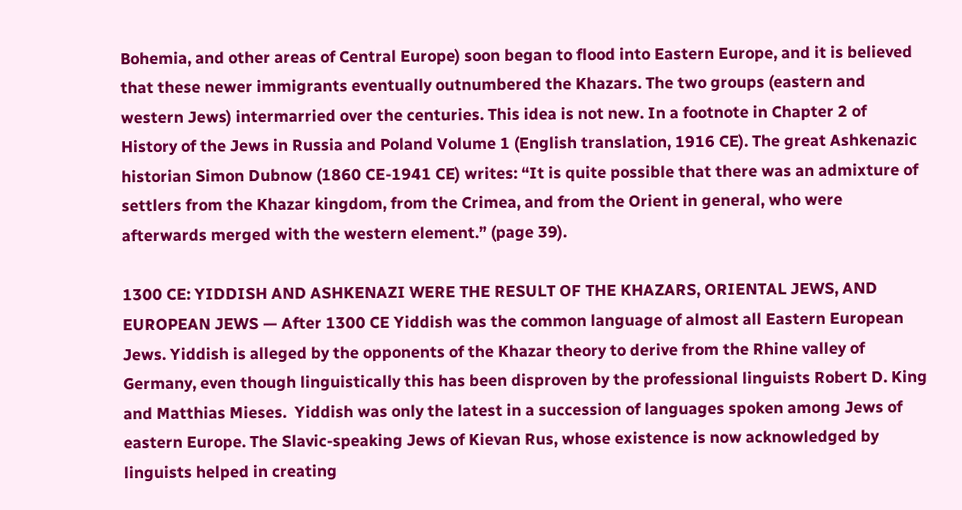Bohemia, and other areas of Central Europe) soon began to flood into Eastern Europe, and it is believed that these newer immigrants eventually outnumbered the Khazars. The two groups (eastern and western Jews) intermarried over the centuries. This idea is not new. In a footnote in Chapter 2 of History of the Jews in Russia and Poland Volume 1 (English translation, 1916 CE). The great Ashkenazic historian Simon Dubnow (1860 CE-1941 CE) writes: “It is quite possible that there was an admixture of settlers from the Khazar kingdom, from the Crimea, and from the Orient in general, who were afterwards merged with the western element.” (page 39).

1300 CE: YIDDISH AND ASHKENAZI WERE THE RESULT OF THE KHAZARS, ORIENTAL JEWS, AND EUROPEAN JEWS — After 1300 CE Yiddish was the common language of almost all Eastern European Jews. Yiddish is alleged by the opponents of the Khazar theory to derive from the Rhine valley of Germany, even though linguistically this has been disproven by the professional linguists Robert D. King and Matthias Mieses.  Yiddish was only the latest in a succession of languages spoken among Jews of eastern Europe. The Slavic-speaking Jews of Kievan Rus, whose existence is now acknowledged by linguists helped in creating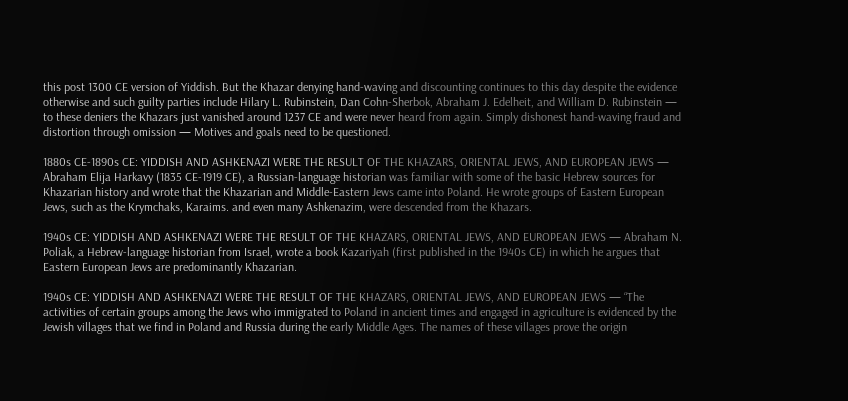this post 1300 CE version of Yiddish. But the Khazar denying hand-waving and discounting continues to this day despite the evidence otherwise and such guilty parties include Hilary L. Rubinstein, Dan Cohn-Sherbok, Abraham J. Edelheit, and William D. Rubinstein — to these deniers the Khazars just vanished around 1237 CE and were never heard from again. Simply dishonest hand-waving fraud and distortion through omission — Motives and goals need to be questioned.

1880s CE-1890s CE: YIDDISH AND ASHKENAZI WERE THE RESULT OF THE KHAZARS, ORIENTAL JEWS, AND EUROPEAN JEWS — Abraham Elija Harkavy (1835 CE-1919 CE), a Russian-language historian was familiar with some of the basic Hebrew sources for Khazarian history and wrote that the Khazarian and Middle-Eastern Jews came into Poland. He wrote groups of Eastern European Jews, such as the Krymchaks, Karaims. and even many Ashkenazim, were descended from the Khazars.

1940s CE: YIDDISH AND ASHKENAZI WERE THE RESULT OF THE KHAZARS, ORIENTAL JEWS, AND EUROPEAN JEWS — Abraham N. Poliak, a Hebrew-language historian from Israel, wrote a book Kazariyah (first published in the 1940s CE) in which he argues that Eastern European Jews are predominantly Khazarian.

1940s CE: YIDDISH AND ASHKENAZI WERE THE RESULT OF THE KHAZARS, ORIENTAL JEWS, AND EUROPEAN JEWS — “The activities of certain groups among the Jews who immigrated to Poland in ancient times and engaged in agriculture is evidenced by the Jewish villages that we find in Poland and Russia during the early Middle Ages. The names of these villages prove the origin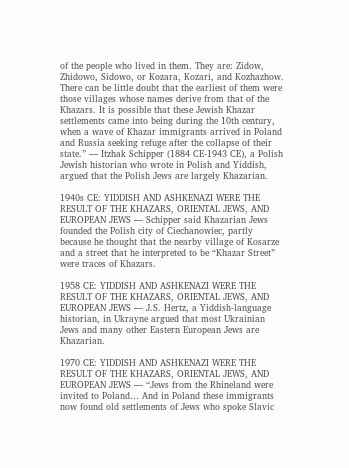of the people who lived in them. They are: Zidow, Zhidowo, Sidowo, or Kozara, Kozari, and Kozhazhow. There can be little doubt that the earliest of them were those villages whose names derive from that of the Khazars. It is possible that these Jewish Khazar settlements came into being during the 10th century, when a wave of Khazar immigrants arrived in Poland and Russia seeking refuge after the collapse of their state.” — Itzhak Schipper (1884 CE-1943 CE), a Polish Jewish historian who wrote in Polish and Yiddish, argued that the Polish Jews are largely Khazarian.

1940s CE: YIDDISH AND ASHKENAZI WERE THE RESULT OF THE KHAZARS, ORIENTAL JEWS, AND EUROPEAN JEWS — Schipper said Khazarian Jews founded the Polish city of Ciechanowiec, partly because he thought that the nearby village of Kosarze and a street that he interpreted to be “Khazar Street” were traces of Khazars.

1958 CE: YIDDISH AND ASHKENAZI WERE THE RESULT OF THE KHAZARS, ORIENTAL JEWS, AND EUROPEAN JEWS — J.S. Hertz, a Yiddish-language historian, in Ukrayne argued that most Ukrainian Jews and many other Eastern European Jews are Khazarian.

1970 CE: YIDDISH AND ASHKENAZI WERE THE RESULT OF THE KHAZARS, ORIENTAL JEWS, AND EUROPEAN JEWS — “Jews from the Rhineland were invited to Poland… And in Poland these immigrants now found old settlements of Jews who spoke Slavic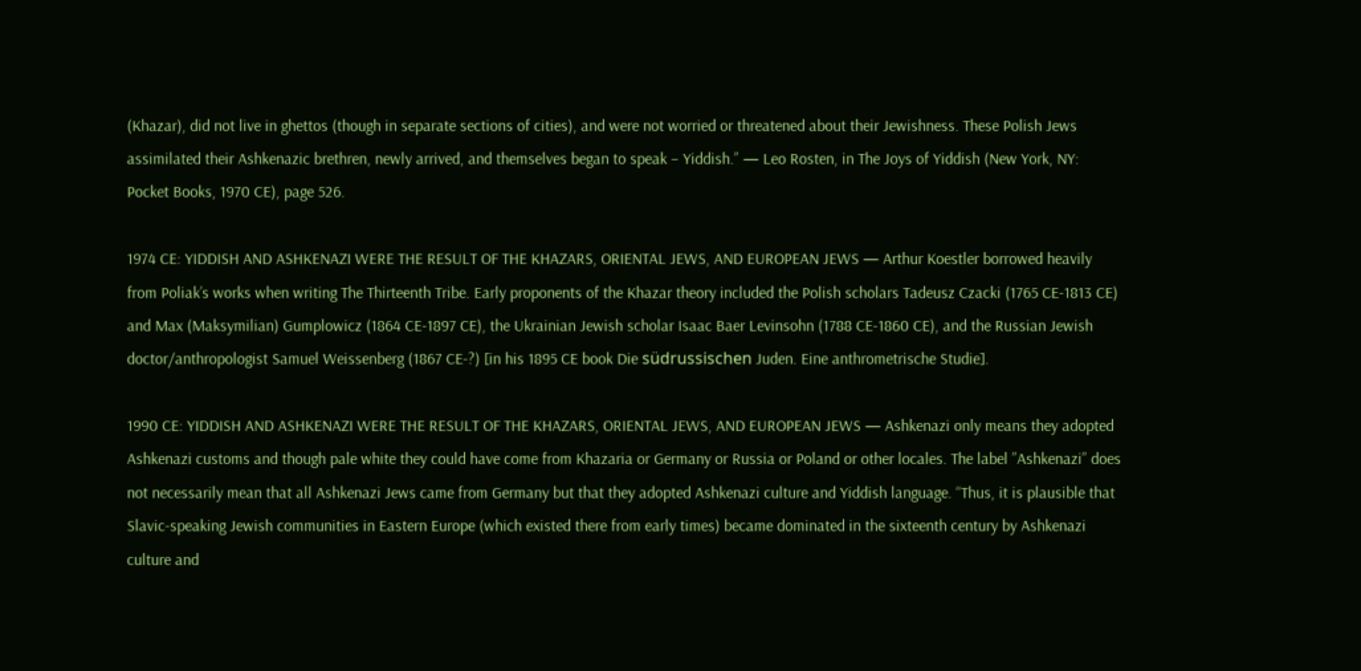(Khazar), did not live in ghettos (though in separate sections of cities), and were not worried or threatened about their Jewishness. These Polish Jews assimilated their Ashkenazic brethren, newly arrived, and themselves began to speak – Yiddish.” — Leo Rosten, in The Joys of Yiddish (New York, NY: Pocket Books, 1970 CE), page 526.

1974 CE: YIDDISH AND ASHKENAZI WERE THE RESULT OF THE KHAZARS, ORIENTAL JEWS, AND EUROPEAN JEWS — Arthur Koestler borrowed heavily from Poliak’s works when writing The Thirteenth Tribe. Early proponents of the Khazar theory included the Polish scholars Tadeusz Czacki (1765 CE-1813 CE) and Max (Maksymilian) Gumplowicz (1864 CE-1897 CE), the Ukrainian Jewish scholar Isaac Baer Levinsohn (1788 CE-1860 CE), and the Russian Jewish doctor/anthropologist Samuel Weissenberg (1867 CE-?) [in his 1895 CE book Die südrussischen Juden. Eine anthrometrische Studie].

1990 CE: YIDDISH AND ASHKENAZI WERE THE RESULT OF THE KHAZARS, ORIENTAL JEWS, AND EUROPEAN JEWS — Ashkenazi only means they adopted Ashkenazi customs and though pale white they could have come from Khazaria or Germany or Russia or Poland or other locales. The label ”Ashkenazi” does not necessarily mean that all Ashkenazi Jews came from Germany but that they adopted Ashkenazi culture and Yiddish language. “Thus, it is plausible that Slavic-speaking Jewish communities in Eastern Europe (which existed there from early times) became dominated in the sixteenth century by Ashkenazi culture and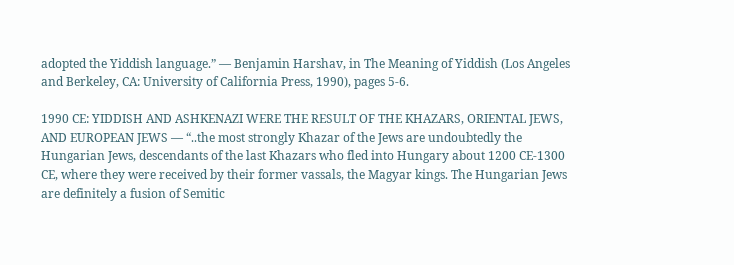adopted the Yiddish language.” — Benjamin Harshav, in The Meaning of Yiddish (Los Angeles and Berkeley, CA: University of California Press, 1990), pages 5-6.

1990 CE: YIDDISH AND ASHKENAZI WERE THE RESULT OF THE KHAZARS, ORIENTAL JEWS, AND EUROPEAN JEWS — “..the most strongly Khazar of the Jews are undoubtedly the Hungarian Jews, descendants of the last Khazars who fled into Hungary about 1200 CE-1300 CE, where they were received by their former vassals, the Magyar kings. The Hungarian Jews are definitely a fusion of Semitic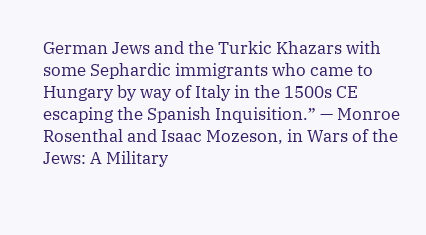German Jews and the Turkic Khazars with some Sephardic immigrants who came to Hungary by way of Italy in the 1500s CE escaping the Spanish Inquisition.” — Monroe Rosenthal and Isaac Mozeson, in Wars of the Jews: A Military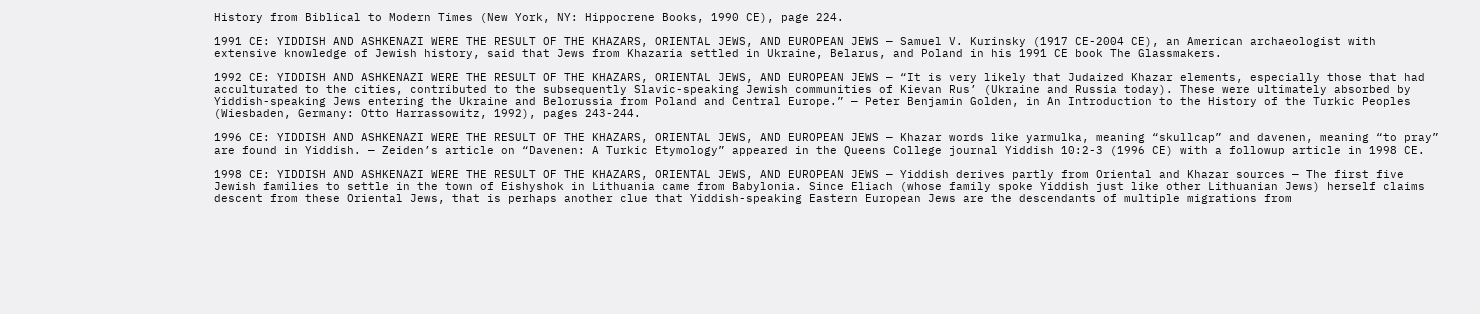History from Biblical to Modern Times (New York, NY: Hippocrene Books, 1990 CE), page 224.

1991 CE: YIDDISH AND ASHKENAZI WERE THE RESULT OF THE KHAZARS, ORIENTAL JEWS, AND EUROPEAN JEWS — Samuel V. Kurinsky (1917 CE-2004 CE), an American archaeologist with extensive knowledge of Jewish history, said that Jews from Khazaria settled in Ukraine, Belarus, and Poland in his 1991 CE book The Glassmakers.

1992 CE: YIDDISH AND ASHKENAZI WERE THE RESULT OF THE KHAZARS, ORIENTAL JEWS, AND EUROPEAN JEWS — “It is very likely that Judaized Khazar elements, especially those that had acculturated to the cities, contributed to the subsequently Slavic-speaking Jewish communities of Kievan Rus’ (Ukraine and Russia today). These were ultimately absorbed by Yiddish-speaking Jews entering the Ukraine and Belorussia from Poland and Central Europe.” — Peter Benjamin Golden, in An Introduction to the History of the Turkic Peoples (Wiesbaden, Germany: Otto Harrassowitz, 1992), pages 243-244.

1996 CE: YIDDISH AND ASHKENAZI WERE THE RESULT OF THE KHAZARS, ORIENTAL JEWS, AND EUROPEAN JEWS — Khazar words like yarmulka, meaning “skullcap” and davenen, meaning “to pray” are found in Yiddish. — Zeiden’s article on “Davenen: A Turkic Etymology” appeared in the Queens College journal Yiddish 10:2-3 (1996 CE) with a followup article in 1998 CE.

1998 CE: YIDDISH AND ASHKENAZI WERE THE RESULT OF THE KHAZARS, ORIENTAL JEWS, AND EUROPEAN JEWS — Yiddish derives partly from Oriental and Khazar sources — The first five Jewish families to settle in the town of Eishyshok in Lithuania came from Babylonia. Since Eliach (whose family spoke Yiddish just like other Lithuanian Jews) herself claims descent from these Oriental Jews, that is perhaps another clue that Yiddish-speaking Eastern European Jews are the descendants of multiple migrations from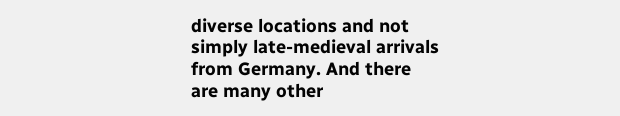diverse locations and not simply late-medieval arrivals from Germany. And there are many other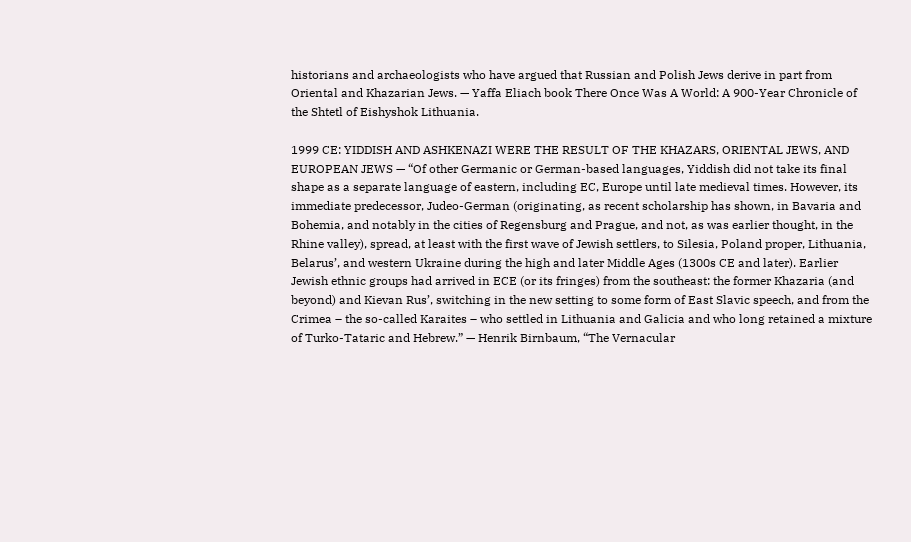historians and archaeologists who have argued that Russian and Polish Jews derive in part from Oriental and Khazarian Jews. — Yaffa Eliach book There Once Was A World: A 900-Year Chronicle of the Shtetl of Eishyshok Lithuania.

1999 CE: YIDDISH AND ASHKENAZI WERE THE RESULT OF THE KHAZARS, ORIENTAL JEWS, AND EUROPEAN JEWS — “Of other Germanic or German-based languages, Yiddish did not take its final shape as a separate language of eastern, including EC, Europe until late medieval times. However, its immediate predecessor, Judeo-German (originating, as recent scholarship has shown, in Bavaria and Bohemia, and notably in the cities of Regensburg and Prague, and not, as was earlier thought, in the Rhine valley), spread, at least with the first wave of Jewish settlers, to Silesia, Poland proper, Lithuania, Belarus’, and western Ukraine during the high and later Middle Ages (1300s CE and later). Earlier Jewish ethnic groups had arrived in ECE (or its fringes) from the southeast: the former Khazaria (and beyond) and Kievan Rus’, switching in the new setting to some form of East Slavic speech, and from the Crimea – the so-called Karaites – who settled in Lithuania and Galicia and who long retained a mixture of Turko-Tataric and Hebrew.” — Henrik Birnbaum, “The Vernacular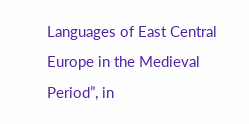Languages of East Central Europe in the Medieval Period”, in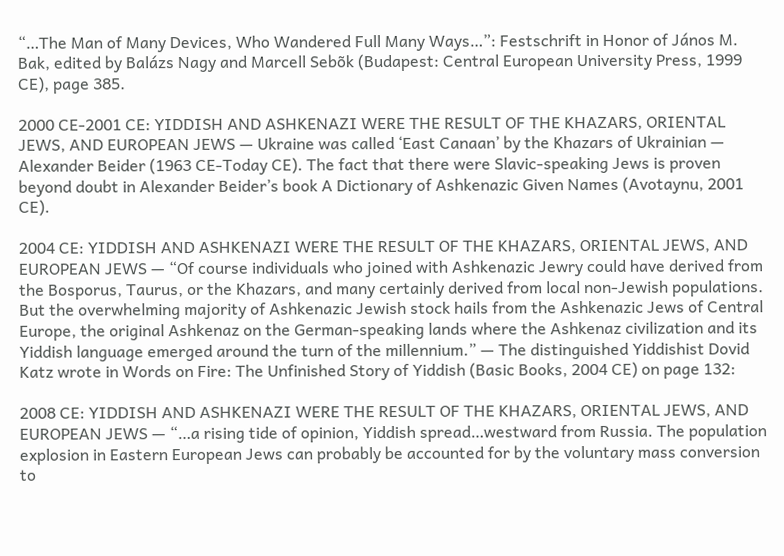“…The Man of Many Devices, Who Wandered Full Many Ways…”: Festschrift in Honor of János M. Bak, edited by Balázs Nagy and Marcell Sebõk (Budapest: Central European University Press, 1999 CE), page 385.

2000 CE-2001 CE: YIDDISH AND ASHKENAZI WERE THE RESULT OF THE KHAZARS, ORIENTAL JEWS, AND EUROPEAN JEWS — Ukraine was called ‘East Canaan’ by the Khazars of Ukrainian — Alexander Beider (1963 CE-Today CE). The fact that there were Slavic-speaking Jews is proven beyond doubt in Alexander Beider’s book A Dictionary of Ashkenazic Given Names (Avotaynu, 2001 CE).

2004 CE: YIDDISH AND ASHKENAZI WERE THE RESULT OF THE KHAZARS, ORIENTAL JEWS, AND EUROPEAN JEWS — “Of course individuals who joined with Ashkenazic Jewry could have derived from the Bosporus, Taurus, or the Khazars, and many certainly derived from local non-Jewish populations. But the overwhelming majority of Ashkenazic Jewish stock hails from the Ashkenazic Jews of Central Europe, the original Ashkenaz on the German-speaking lands where the Ashkenaz civilization and its Yiddish language emerged around the turn of the millennium.” — The distinguished Yiddishist Dovid Katz wrote in Words on Fire: The Unfinished Story of Yiddish (Basic Books, 2004 CE) on page 132:

2008 CE: YIDDISH AND ASHKENAZI WERE THE RESULT OF THE KHAZARS, ORIENTAL JEWS, AND EUROPEAN JEWS — “…a rising tide of opinion, Yiddish spread…westward from Russia. The population explosion in Eastern European Jews can probably be accounted for by the voluntary mass conversion to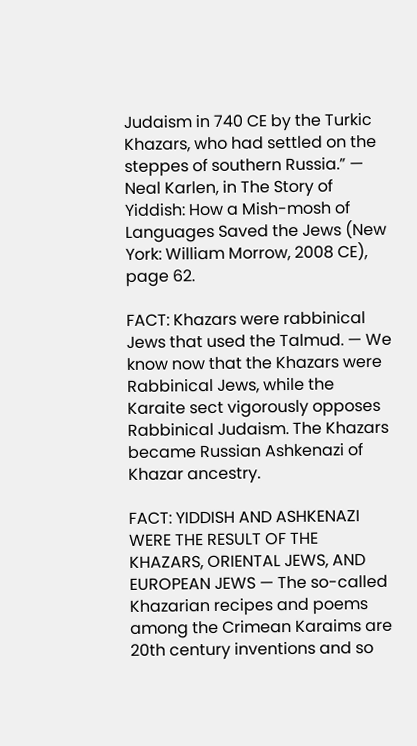Judaism in 740 CE by the Turkic Khazars, who had settled on the steppes of southern Russia.” — Neal Karlen, in The Story of Yiddish: How a Mish-mosh of Languages Saved the Jews (New York: William Morrow, 2008 CE), page 62.

FACT: Khazars were rabbinical Jews that used the Talmud. — We know now that the Khazars were Rabbinical Jews, while the Karaite sect vigorously opposes Rabbinical Judaism. The Khazars became Russian Ashkenazi of Khazar ancestry.

FACT: YIDDISH AND ASHKENAZI WERE THE RESULT OF THE KHAZARS, ORIENTAL JEWS, AND EUROPEAN JEWS — The so-called Khazarian recipes and poems among the Crimean Karaims are 20th century inventions and so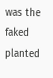was the faked planted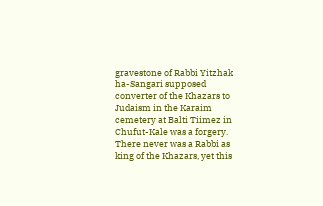gravestone of Rabbi Yitzhak ha-Sangari supposed converter of the Khazars to Judaism in the Karaim cemetery at Balti Tiimez in Chufut-Kale was a forgery. There never was a Rabbi as king of the Khazars, yet this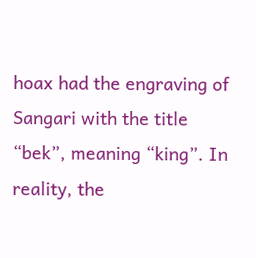hoax had the engraving of Sangari with the title “bek”, meaning “king”. In reality, the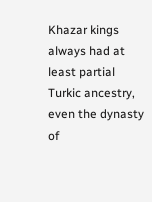Khazar kings always had at least partial Turkic ancestry, even the dynasty of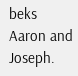beks Aaron and Joseph.